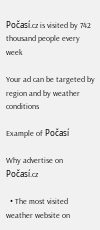Počasí.cz is visited by 742 thousand people every week

Your ad can be targeted by region and by weather conditions

Example of Počasí

Why advertise on Počasí.cz

  • The most visited weather website on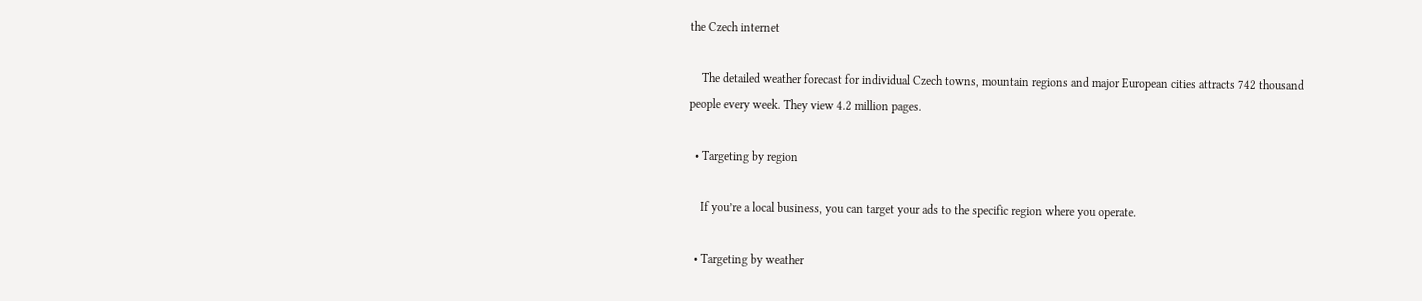the Czech internet

    The detailed weather forecast for individual Czech towns, mountain regions and major European cities attracts 742 thousand people every week. They view 4.2 million pages.

  • Targeting by region

    If you’re a local business, you can target your ads to the specific region where you operate.

  • Targeting by weather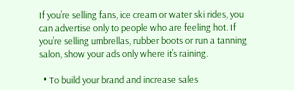If you’re selling fans, ice cream or water ski rides, you can advertise only to people who are feeling hot. If you’re selling umbrellas, rubber boots or run a tanning salon, show your ads only where it’s raining.

  • To build your brand and increase sales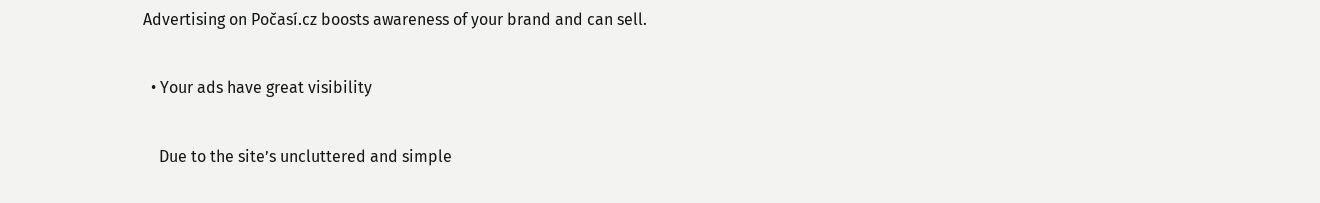Advertising on Počasí.cz boosts awareness of your brand and can sell.

  • Your ads have great visibility

    Due to the site’s uncluttered and simple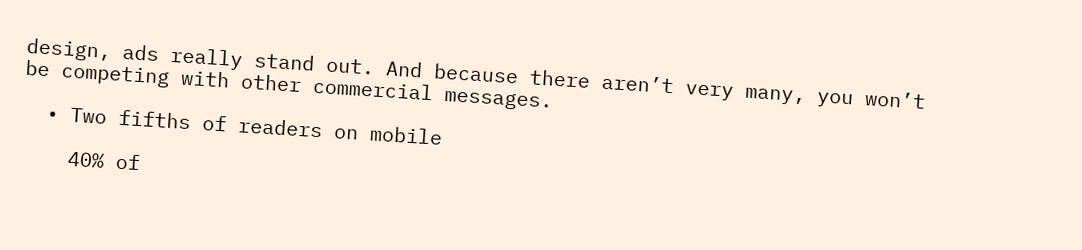design, ads really stand out. And because there aren’t very many, you won’t be competing with other commercial messages.

  • Two fifths of readers on mobile

    40% of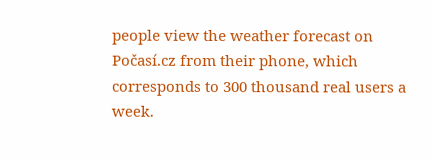people view the weather forecast on Počasí.cz from their phone, which corresponds to 300 thousand real users a week.